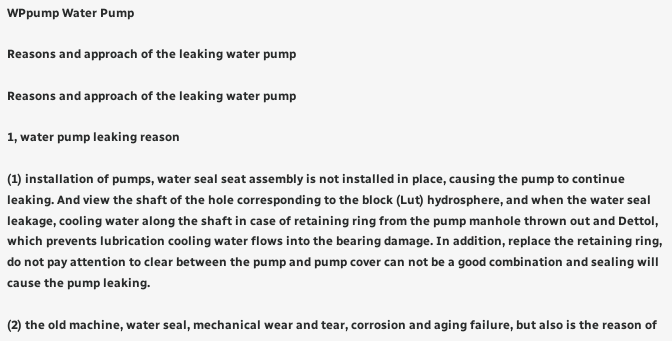WPpump Water Pump

Reasons and approach of the leaking water pump

Reasons and approach of the leaking water pump

1, water pump leaking reason

(1) installation of pumps, water seal seat assembly is not installed in place, causing the pump to continue leaking. And view the shaft of the hole corresponding to the block (Lut) hydrosphere, and when the water seal leakage, cooling water along the shaft in case of retaining ring from the pump manhole thrown out and Dettol, which prevents lubrication cooling water flows into the bearing damage. In addition, replace the retaining ring, do not pay attention to clear between the pump and pump cover can not be a good combination and sealing will cause the pump leaking.

(2) the old machine, water seal, mechanical wear and tear, corrosion and aging failure, but also is the reason of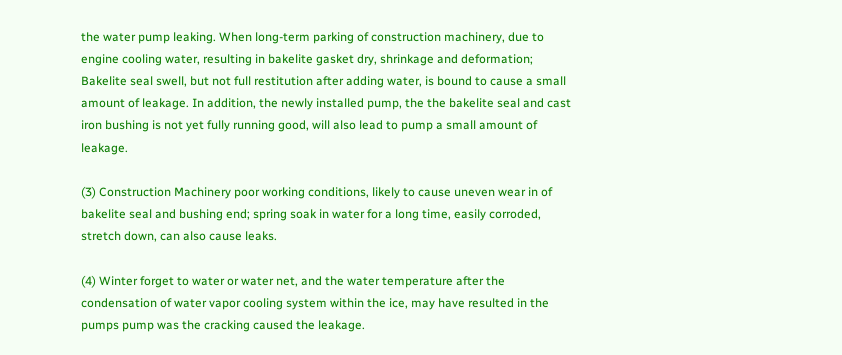the water pump leaking. When long-term parking of construction machinery, due to engine cooling water, resulting in bakelite gasket dry, shrinkage and deformation; Bakelite seal swell, but not full restitution after adding water, is bound to cause a small amount of leakage. In addition, the newly installed pump, the the bakelite seal and cast iron bushing is not yet fully running good, will also lead to pump a small amount of leakage.

(3) Construction Machinery poor working conditions, likely to cause uneven wear in of bakelite seal and bushing end; spring soak in water for a long time, easily corroded, stretch down, can also cause leaks.

(4) Winter forget to water or water net, and the water temperature after the condensation of water vapor cooling system within the ice, may have resulted in the pumps pump was the cracking caused the leakage.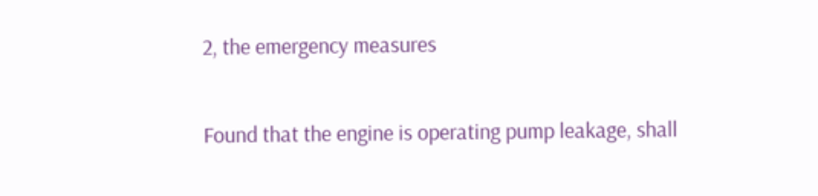2, the emergency measures

Found that the engine is operating pump leakage, shall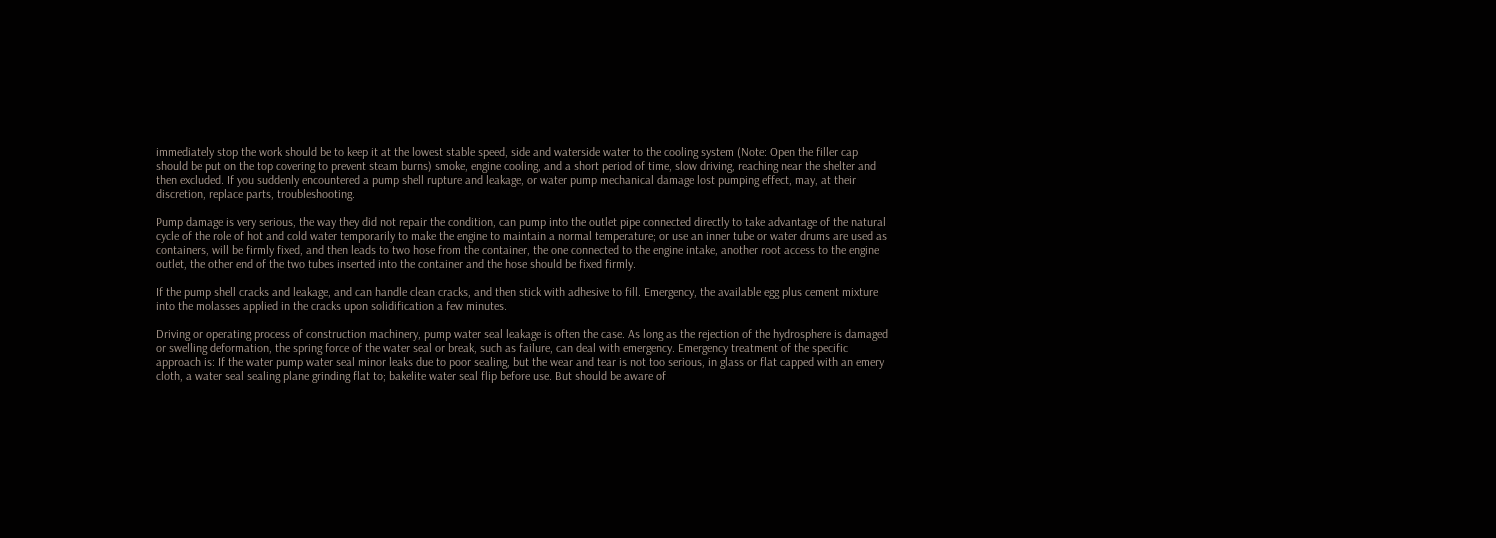immediately stop the work should be to keep it at the lowest stable speed, side and waterside water to the cooling system (Note: Open the filler cap should be put on the top covering to prevent steam burns) smoke, engine cooling, and a short period of time, slow driving, reaching near the shelter and then excluded. If you suddenly encountered a pump shell rupture and leakage, or water pump mechanical damage lost pumping effect, may, at their discretion, replace parts, troubleshooting.

Pump damage is very serious, the way they did not repair the condition, can pump into the outlet pipe connected directly to take advantage of the natural cycle of the role of hot and cold water temporarily to make the engine to maintain a normal temperature; or use an inner tube or water drums are used as containers, will be firmly fixed, and then leads to two hose from the container, the one connected to the engine intake, another root access to the engine outlet, the other end of the two tubes inserted into the container and the hose should be fixed firmly.

If the pump shell cracks and leakage, and can handle clean cracks, and then stick with adhesive to fill. Emergency, the available egg plus cement mixture into the molasses applied in the cracks upon solidification a few minutes.

Driving or operating process of construction machinery, pump water seal leakage is often the case. As long as the rejection of the hydrosphere is damaged or swelling deformation, the spring force of the water seal or break, such as failure, can deal with emergency. Emergency treatment of the specific approach is: If the water pump water seal minor leaks due to poor sealing, but the wear and tear is not too serious, in glass or flat capped with an emery cloth, a water seal sealing plane grinding flat to; bakelite water seal flip before use. But should be aware of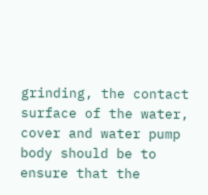grinding, the contact surface of the water, cover and water pump body should be to ensure that the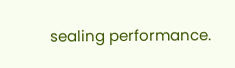sealing performance.